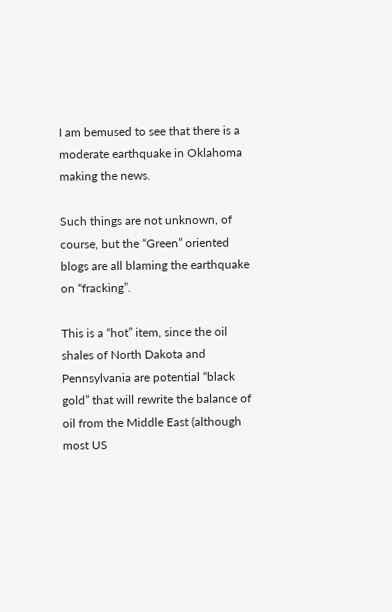I am bemused to see that there is a moderate earthquake in Oklahoma making the news.

Such things are not unknown, of course, but the “Green” oriented blogs are all blaming the earthquake on “fracking”.

This is a “hot” item, since the oil shales of North Dakota and Pennsylvania are potential “black gold” that will rewrite the balance of oil from the Middle East (although most US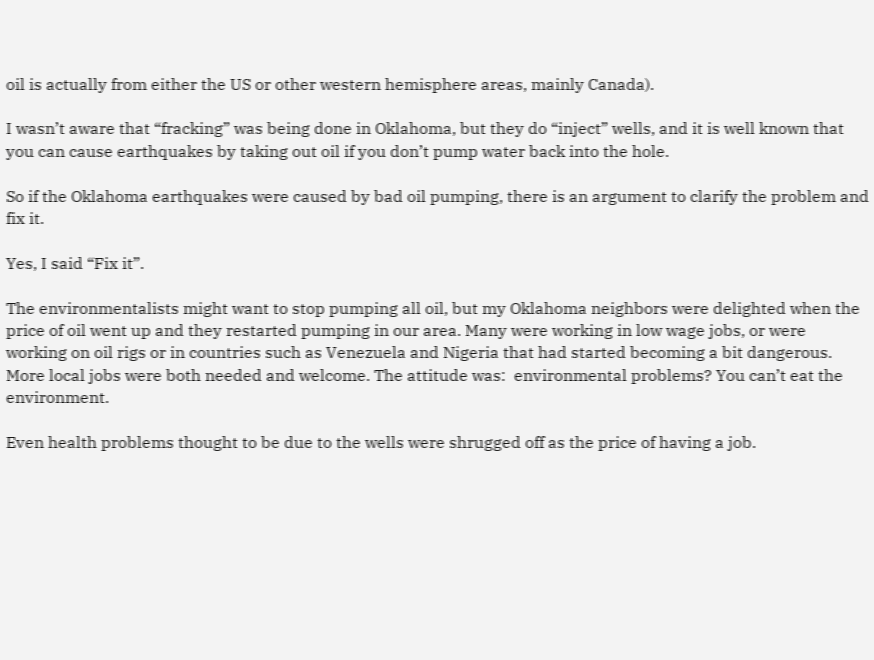oil is actually from either the US or other western hemisphere areas, mainly Canada).

I wasn’t aware that “fracking” was being done in Oklahoma, but they do “inject” wells, and it is well known that you can cause earthquakes by taking out oil if you don’t pump water back into the hole.

So if the Oklahoma earthquakes were caused by bad oil pumping, there is an argument to clarify the problem and fix it.

Yes, I said “Fix it”.

The environmentalists might want to stop pumping all oil, but my Oklahoma neighbors were delighted when the price of oil went up and they restarted pumping in our area. Many were working in low wage jobs, or were working on oil rigs or in countries such as Venezuela and Nigeria that had started becoming a bit dangerous. More local jobs were both needed and welcome. The attitude was:  environmental problems? You can’t eat the environment.

Even health problems thought to be due to the wells were shrugged off as the price of having a job.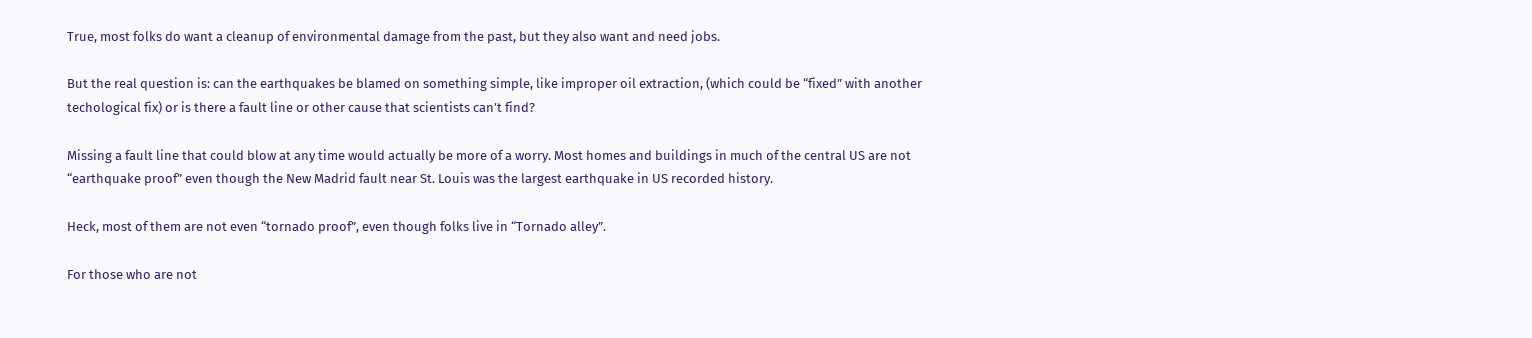True, most folks do want a cleanup of environmental damage from the past, but they also want and need jobs.

But the real question is: can the earthquakes be blamed on something simple, like improper oil extraction, (which could be “fixed” with another techological fix) or is there a fault line or other cause that scientists can’t find?

Missing a fault line that could blow at any time would actually be more of a worry. Most homes and buildings in much of the central US are not “earthquake proof” even though the New Madrid fault near St. Louis was the largest earthquake in US recorded history.

Heck, most of them are not even “tornado proof”, even though folks live in “Tornado alley”.

For those who are not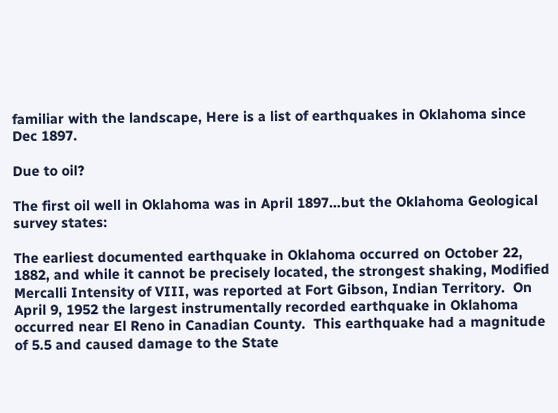familiar with the landscape, Here is a list of earthquakes in Oklahoma since Dec 1897.

Due to oil?

The first oil well in Oklahoma was in April 1897…but the Oklahoma Geological survey states:

The earliest documented earthquake in Oklahoma occurred on October 22, 1882, and while it cannot be precisely located, the strongest shaking, Modified Mercalli Intensity of VIII, was reported at Fort Gibson, Indian Territory.  On April 9, 1952 the largest instrumentally recorded earthquake in Oklahoma occurred near El Reno in Canadian County.  This earthquake had a magnitude of 5.5 and caused damage to the State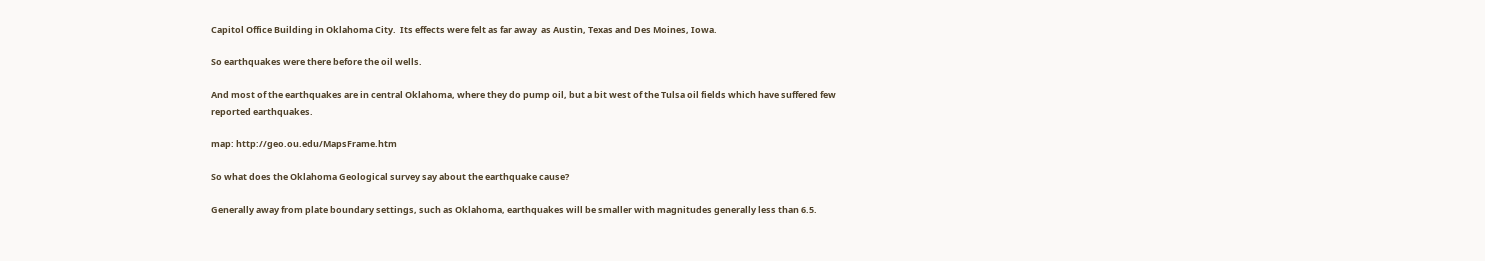Capitol Office Building in Oklahoma City.  Its effects were felt as far away  as Austin, Texas and Des Moines, Iowa.

So earthquakes were there before the oil wells.

And most of the earthquakes are in central Oklahoma, where they do pump oil, but a bit west of the Tulsa oil fields which have suffered few reported earthquakes.

map: http://geo.ou.edu/MapsFrame.htm

So what does the Oklahoma Geological survey say about the earthquake cause?

Generally away from plate boundary settings, such as Oklahoma, earthquakes will be smaller with magnitudes generally less than 6.5.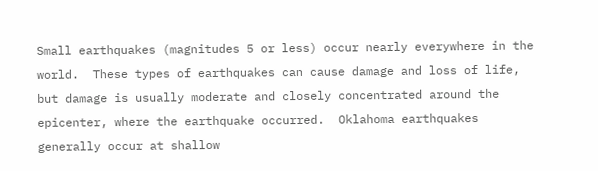Small earthquakes (magnitudes 5 or less) occur nearly everywhere in the world.  These types of earthquakes can cause damage and loss of life, but damage is usually moderate and closely concentrated around the epicenter, where the earthquake occurred.  Oklahoma earthquakes generally occur at shallow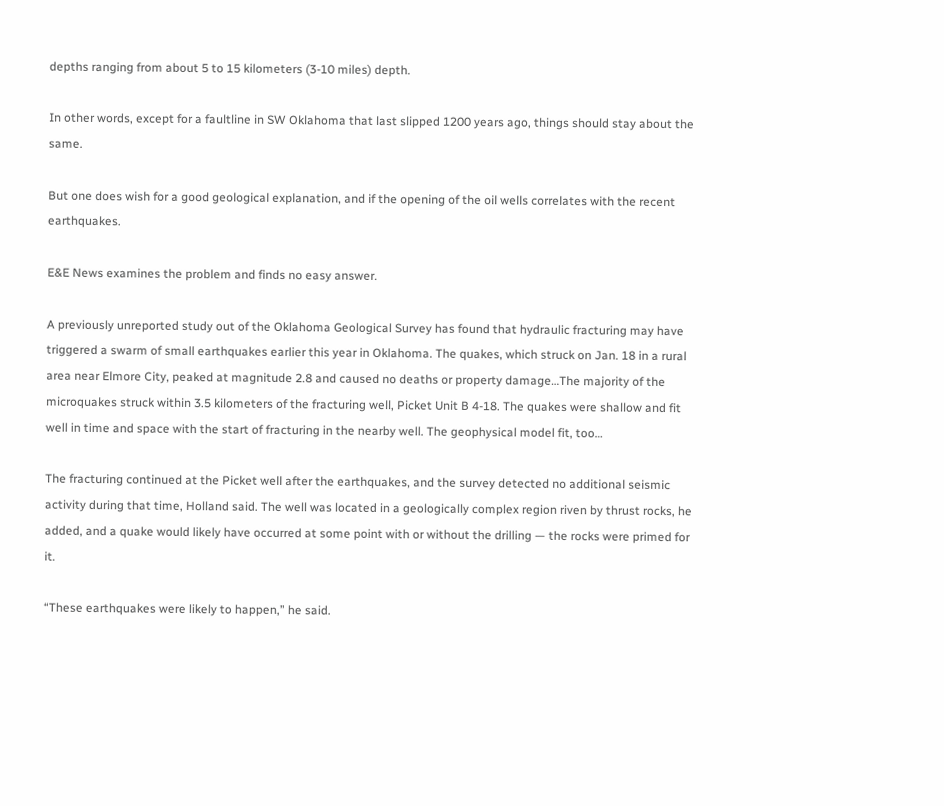depths ranging from about 5 to 15 kilometers (3-10 miles) depth.

In other words, except for a faultline in SW Oklahoma that last slipped 1200 years ago, things should stay about the same.

But one does wish for a good geological explanation, and if the opening of the oil wells correlates with the recent earthquakes.

E&E News examines the problem and finds no easy answer.

A previously unreported study out of the Oklahoma Geological Survey has found that hydraulic fracturing may have triggered a swarm of small earthquakes earlier this year in Oklahoma. The quakes, which struck on Jan. 18 in a rural area near Elmore City, peaked at magnitude 2.8 and caused no deaths or property damage…The majority of the microquakes struck within 3.5 kilometers of the fracturing well, Picket Unit B 4-18. The quakes were shallow and fit well in time and space with the start of fracturing in the nearby well. The geophysical model fit, too…

The fracturing continued at the Picket well after the earthquakes, and the survey detected no additional seismic activity during that time, Holland said. The well was located in a geologically complex region riven by thrust rocks, he added, and a quake would likely have occurred at some point with or without the drilling — the rocks were primed for it.

“These earthquakes were likely to happen,” he said.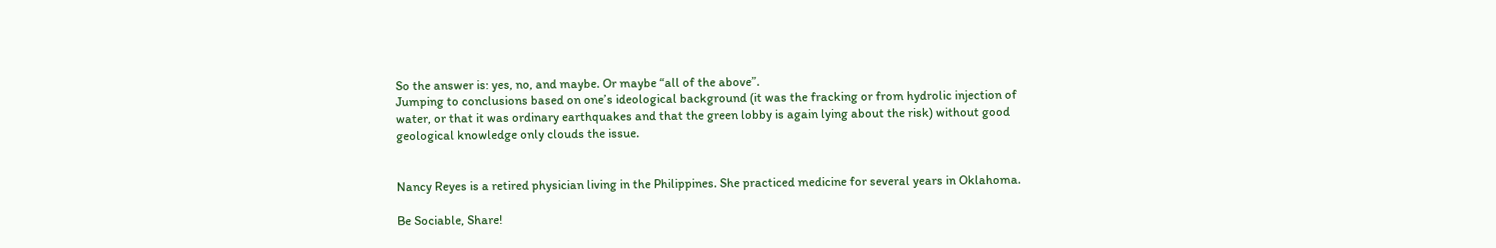So the answer is: yes, no, and maybe. Or maybe “all of the above”.
Jumping to conclusions based on one’s ideological background (it was the fracking or from hydrolic injection of water, or that it was ordinary earthquakes and that the green lobby is again lying about the risk) without good geological knowledge only clouds the issue.


Nancy Reyes is a retired physician living in the Philippines. She practiced medicine for several years in Oklahoma.

Be Sociable, Share!